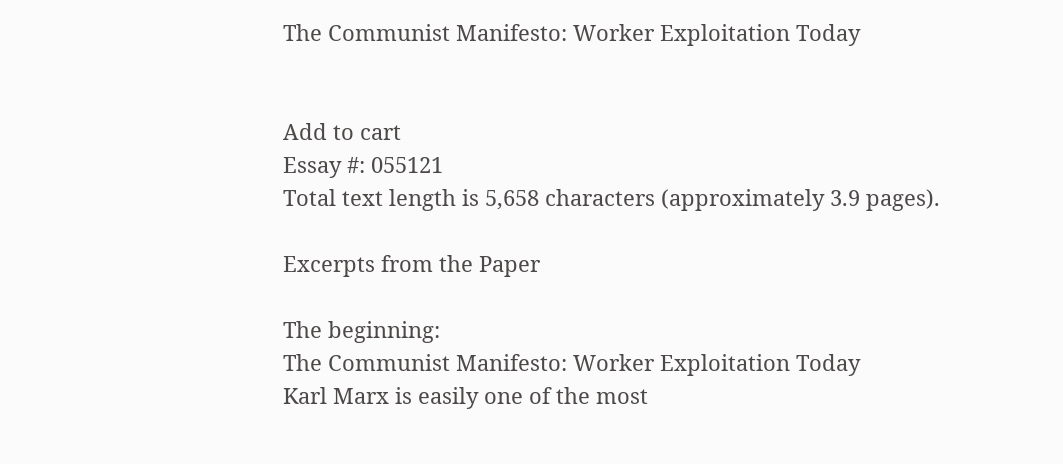The Communist Manifesto: Worker Exploitation Today


Add to cart
Essay #: 055121
Total text length is 5,658 characters (approximately 3.9 pages).

Excerpts from the Paper

The beginning:
The Communist Manifesto: Worker Exploitation Today
Karl Marx is easily one of the most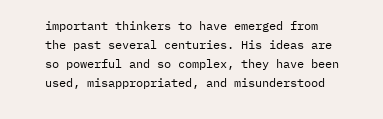important thinkers to have emerged from the past several centuries. His ideas are so powerful and so complex, they have been used, misappropriated, and misunderstood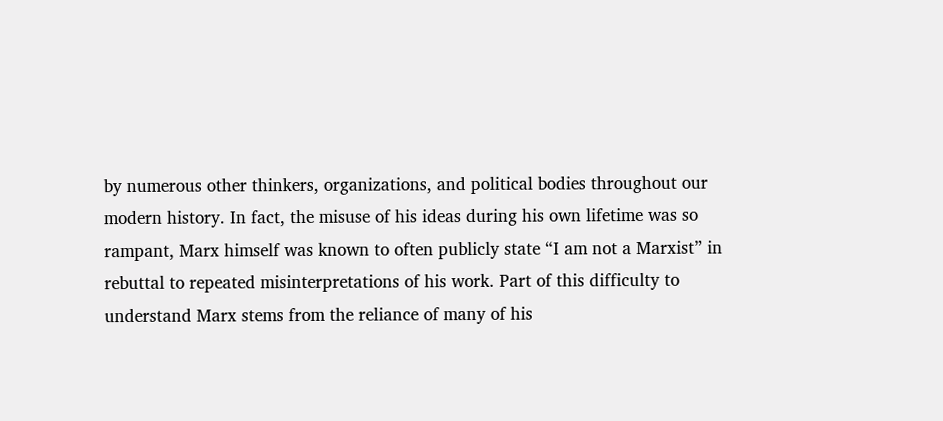by numerous other thinkers, organizations, and political bodies throughout our modern history. In fact, the misuse of his ideas during his own lifetime was so rampant, Marx himself was known to often publicly state “I am not a Marxist” in rebuttal to repeated misinterpretations of his work. Part of this difficulty to understand Marx stems from the reliance of many of his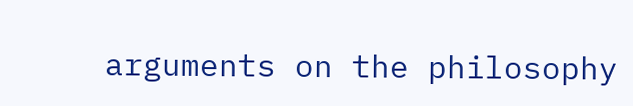arguments on the philosophy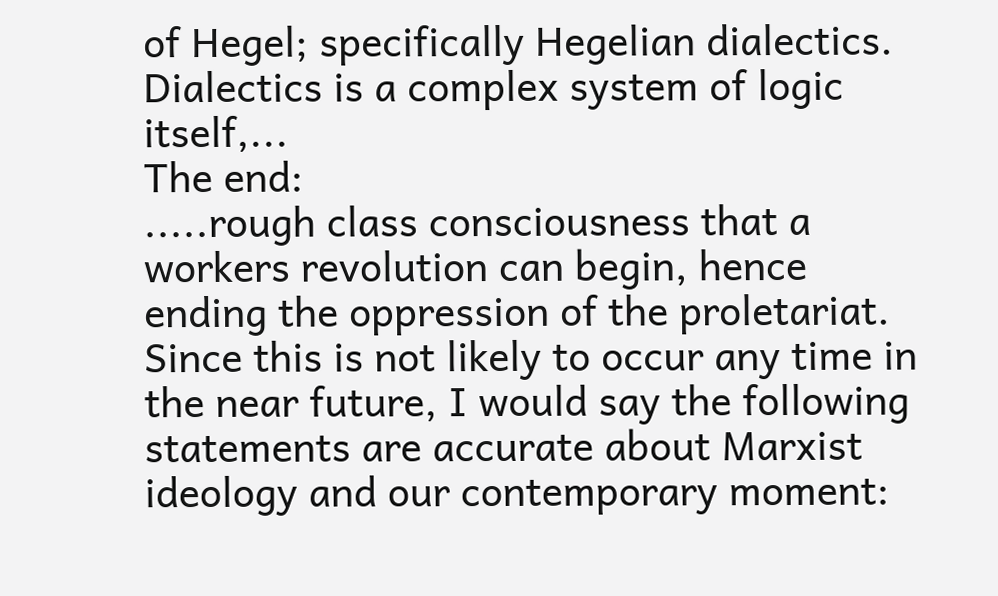of Hegel; specifically Hegelian dialectics. Dialectics is a complex system of logic itself,...
The end:
.....rough class consciousness that a workers revolution can begin, hence ending the oppression of the proletariat. Since this is not likely to occur any time in the near future, I would say the following statements are accurate about Marxist ideology and our contemporary moment: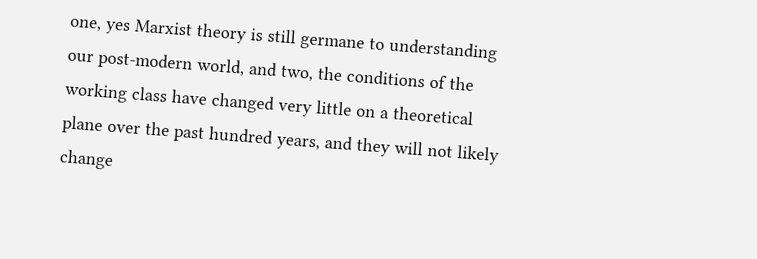one, yes Marxist theory is still germane to understanding our post-modern world, and two, the conditions of the working class have changed very little on a theoretical plane over the past hundred years, and they will not likely change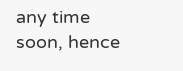any time soon, hence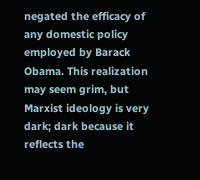negated the efficacy of any domestic policy employed by Barack Obama. This realization may seem grim, but Marxist ideology is very dark; dark because it reflects the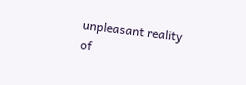unpleasant reality of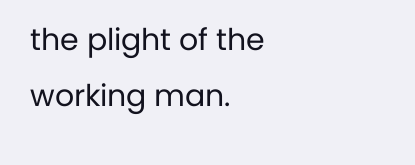the plight of the working man.